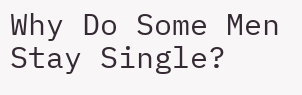Why Do Some Men Stay Single?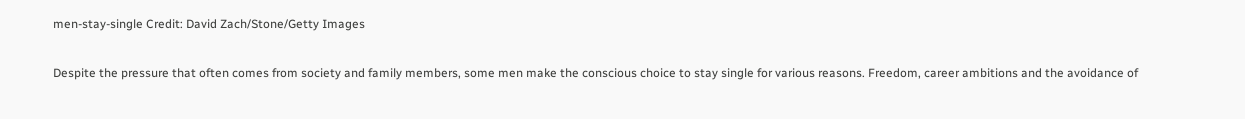men-stay-single Credit: David Zach/Stone/Getty Images

Despite the pressure that often comes from society and family members, some men make the conscious choice to stay single for various reasons. Freedom, career ambitions and the avoidance of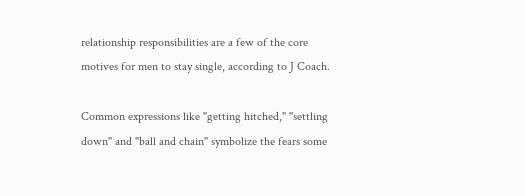relationship responsibilities are a few of the core motives for men to stay single, according to J Coach.

Common expressions like "getting hitched," "settling down" and "ball and chain" symbolize the fears some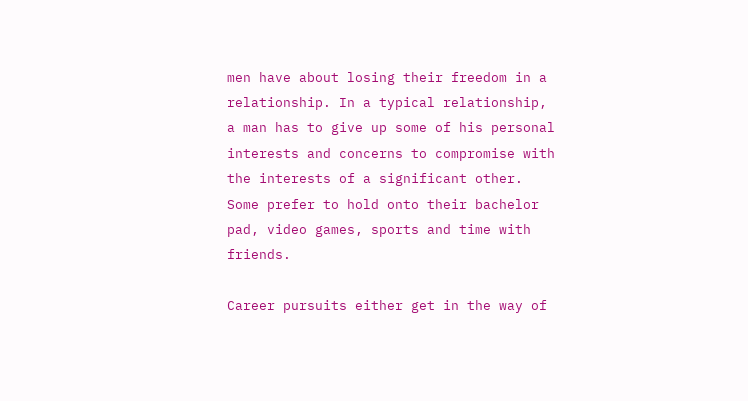men have about losing their freedom in a relationship. In a typical relationship, a man has to give up some of his personal interests and concerns to compromise with the interests of a significant other. Some prefer to hold onto their bachelor pad, video games, sports and time with friends.

Career pursuits either get in the way of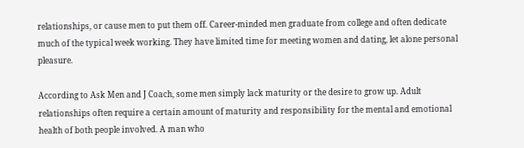relationships, or cause men to put them off. Career-minded men graduate from college and often dedicate much of the typical week working. They have limited time for meeting women and dating, let alone personal pleasure.

According to Ask Men and J Coach, some men simply lack maturity or the desire to grow up. Adult relationships often require a certain amount of maturity and responsibility for the mental and emotional health of both people involved. A man who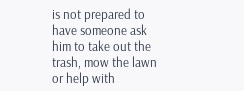is not prepared to have someone ask him to take out the trash, mow the lawn or help with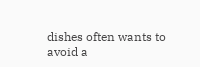dishes often wants to avoid a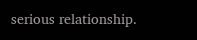serious relationship.